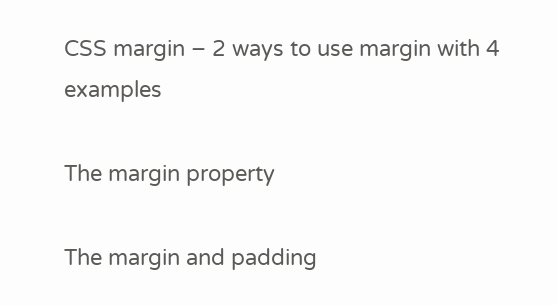CSS margin – 2 ways to use margin with 4 examples

The margin property

The margin and padding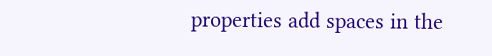properties add spaces in the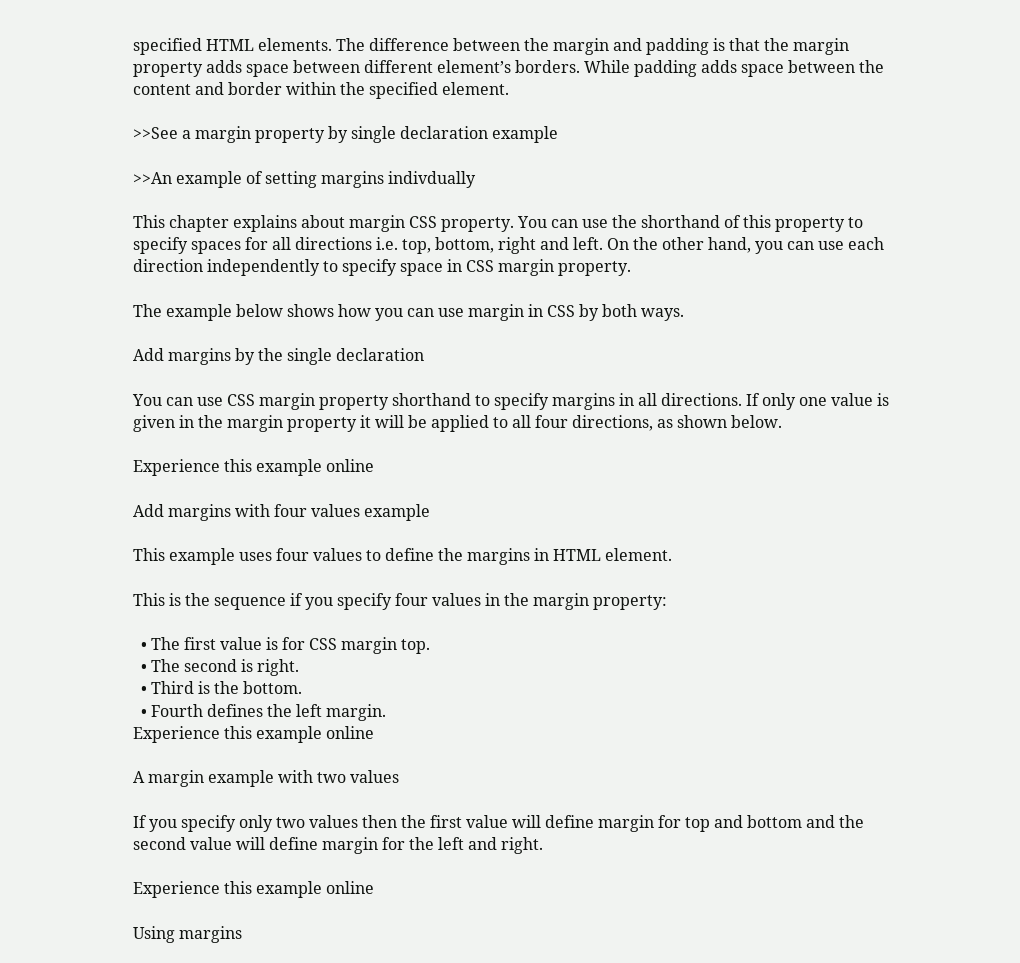specified HTML elements. The difference between the margin and padding is that the margin property adds space between different element’s borders. While padding adds space between the content and border within the specified element.

>>See a margin property by single declaration example

>>An example of setting margins indivdually

This chapter explains about margin CSS property. You can use the shorthand of this property to specify spaces for all directions i.e. top, bottom, right and left. On the other hand, you can use each direction independently to specify space in CSS margin property.

The example below shows how you can use margin in CSS by both ways.

Add margins by the single declaration

You can use CSS margin property shorthand to specify margins in all directions. If only one value is given in the margin property it will be applied to all four directions, as shown below.

Experience this example online

Add margins with four values example

This example uses four values to define the margins in HTML element.

This is the sequence if you specify four values in the margin property:

  • The first value is for CSS margin top.
  • The second is right.
  • Third is the bottom.
  • Fourth defines the left margin.
Experience this example online

A margin example with two values

If you specify only two values then the first value will define margin for top and bottom and the second value will define margin for the left and right.

Experience this example online

Using margins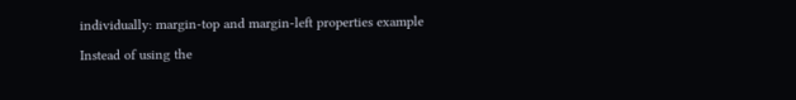individually: margin-top and margin-left properties example

Instead of using the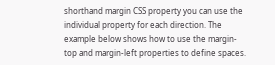shorthand margin CSS property you can use the individual property for each direction. The example below shows how to use the margin-top and margin-left properties to define spaces.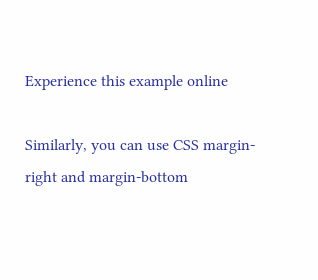Experience this example online

Similarly, you can use CSS margin-right and margin-bottom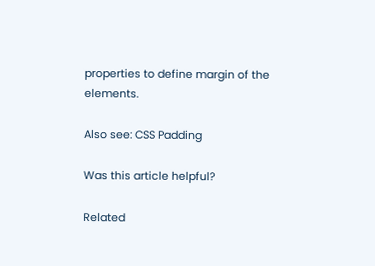properties to define margin of the elements.

Also see: CSS Padding

Was this article helpful?

Related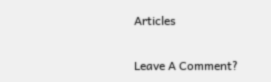Articles

Leave A Comment?